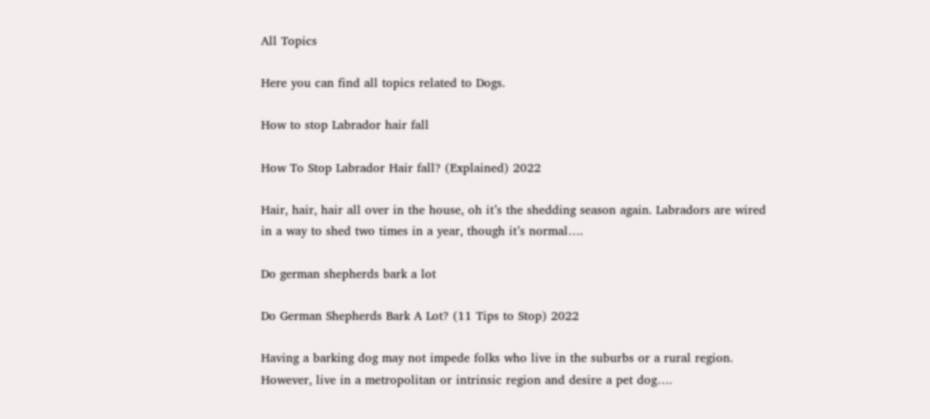All Topics

Here you can find all topics related to Dogs.

How to stop Labrador hair fall

How To Stop Labrador Hair fall? (Explained) 2022

Hair, hair, hair all over in the house, oh it’s the shedding season again. Labradors are wired in a way to shed two times in a year, though it’s normal….

Do german shepherds bark a lot

Do German Shepherds Bark A Lot? (11 Tips to Stop) 2022

Having a barking dog may not impede folks who live in the suburbs or a rural region. However, live in a metropolitan or intrinsic region and desire a pet dog….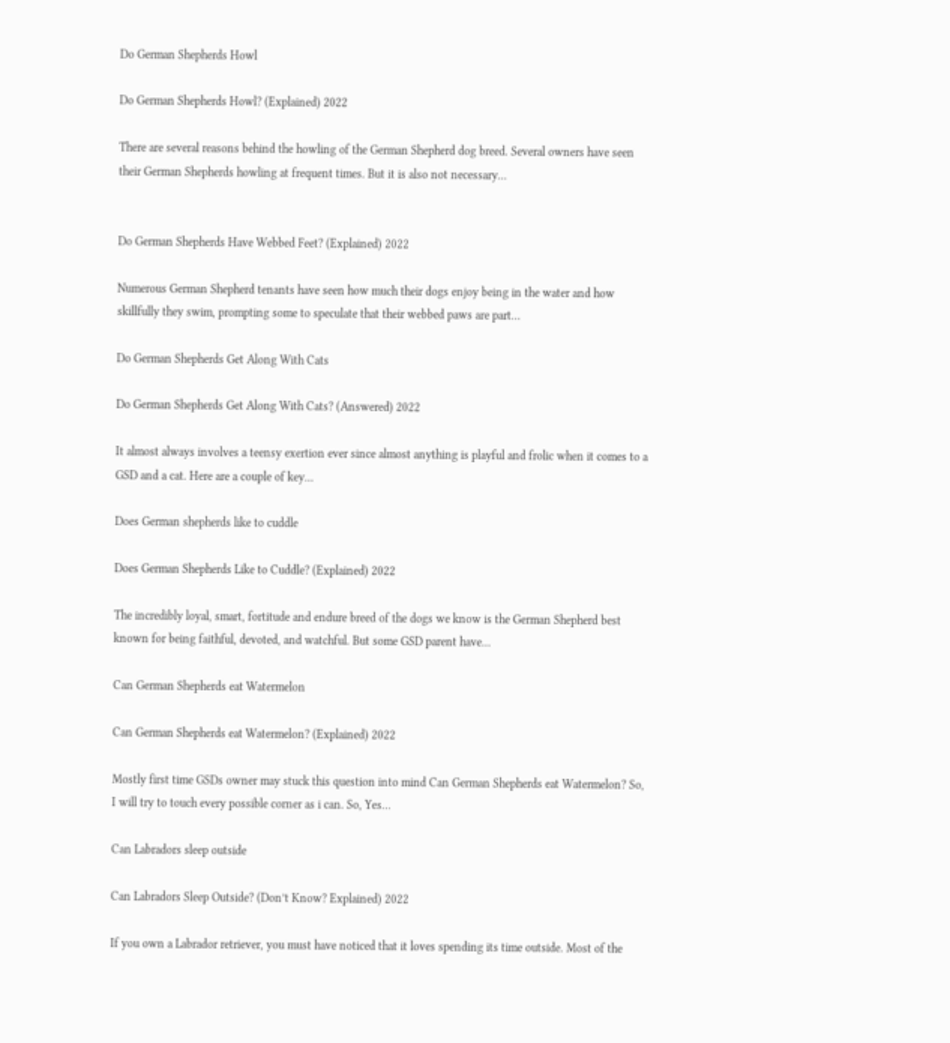Do German Shepherds Howl

Do German Shepherds Howl? (Explained) 2022

There are several reasons behind the howling of the German Shepherd dog breed. Several owners have seen their German Shepherds howling at frequent times. But it is also not necessary…


Do German Shepherds Have Webbed Feet? (Explained) 2022

Numerous German Shepherd tenants have seen how much their dogs enjoy being in the water and how skillfully they swim, prompting some to speculate that their webbed paws are part…

Do German Shepherds Get Along With Cats

Do German Shepherds Get Along With Cats? (Answered) 2022

It almost always involves a teensy exertion ever since almost anything is playful and frolic when it comes to a GSD and a cat. Here are a couple of key…

Does German shepherds like to cuddle

Does German Shepherds Like to Cuddle? (Explained) 2022

The incredibly loyal, smart, fortitude and endure breed of the dogs we know is the German Shepherd best known for being faithful, devoted, and watchful. But some GSD parent have…

Can German Shepherds eat Watermelon

Can German Shepherds eat Watermelon? (Explained) 2022

Mostly first time GSDs owner may stuck this question into mind Can German Shepherds eat Watermelon? So, I will try to touch every possible corner as i can. So, Yes…

Can Labradors sleep outside

Can Labradors Sleep Outside? (Don’t Know? Explained) 2022

If you own a Labrador retriever, you must have noticed that it loves spending its time outside. Most of the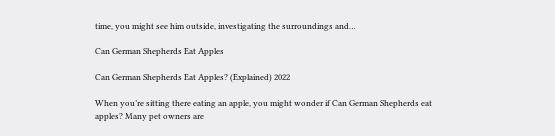time, you might see him outside, investigating the surroundings and…

Can German Shepherds Eat Apples

Can German Shepherds Eat Apples? (Explained) 2022

When you’re sitting there eating an apple, you might wonder if Can German Shepherds eat apples? Many pet owners are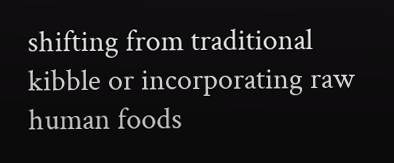shifting from traditional kibble or incorporating raw human foods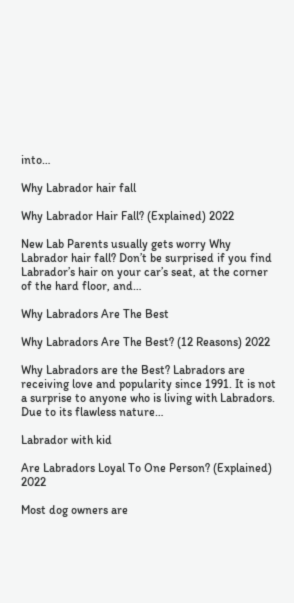into…

Why Labrador hair fall

Why Labrador Hair Fall? (Explained) 2022

New Lab Parents usually gets worry Why Labrador hair fall? Don’t be surprised if you find Labrador’s hair on your car’s seat, at the corner of the hard floor, and…

Why Labradors Are The Best

Why Labradors Are The Best? (12 Reasons) 2022

Why Labradors are the Best? Labradors are receiving love and popularity since 1991. It is not a surprise to anyone who is living with Labradors. Due to its flawless nature…

Labrador with kid

Are Labradors Loyal To One Person? (Explained) 2022

Most dog owners are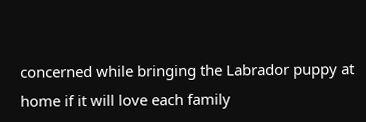concerned while bringing the Labrador puppy at home if it will love each family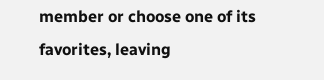member or choose one of its favorites, leaving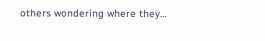others wondering where they…